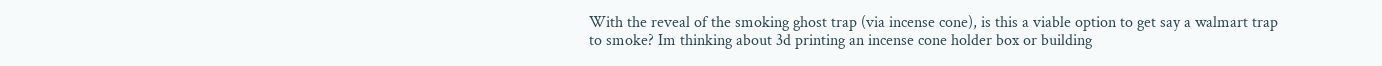With the reveal of the smoking ghost trap (via incense cone), is this a viable option to get say a walmart trap to smoke? Im thinking about 3d printing an incense cone holder box or building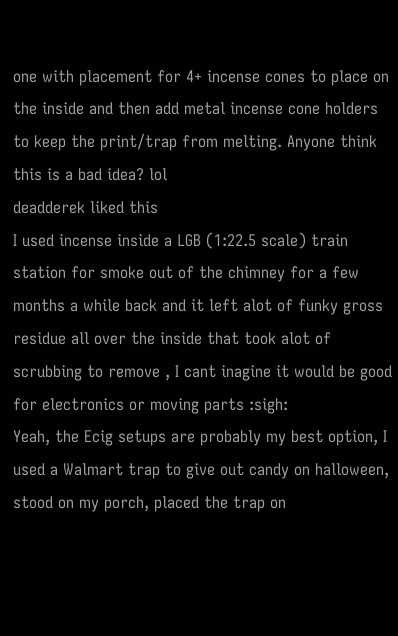one with placement for 4+ incense cones to place on the inside and then add metal incense cone holders to keep the print/trap from melting. Anyone think this is a bad idea? lol
deadderek liked this
I used incense inside a LGB (1:22.5 scale) train station for smoke out of the chimney for a few months a while back and it left alot of funky gross residue all over the inside that took alot of scrubbing to remove , I cant inagine it would be good for electronics or moving parts :sigh:
Yeah, the Ecig setups are probably my best option, I used a Walmart trap to give out candy on halloween, stood on my porch, placed the trap on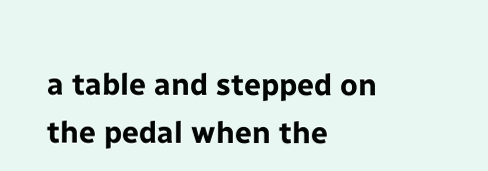a table and stepped on the pedal when the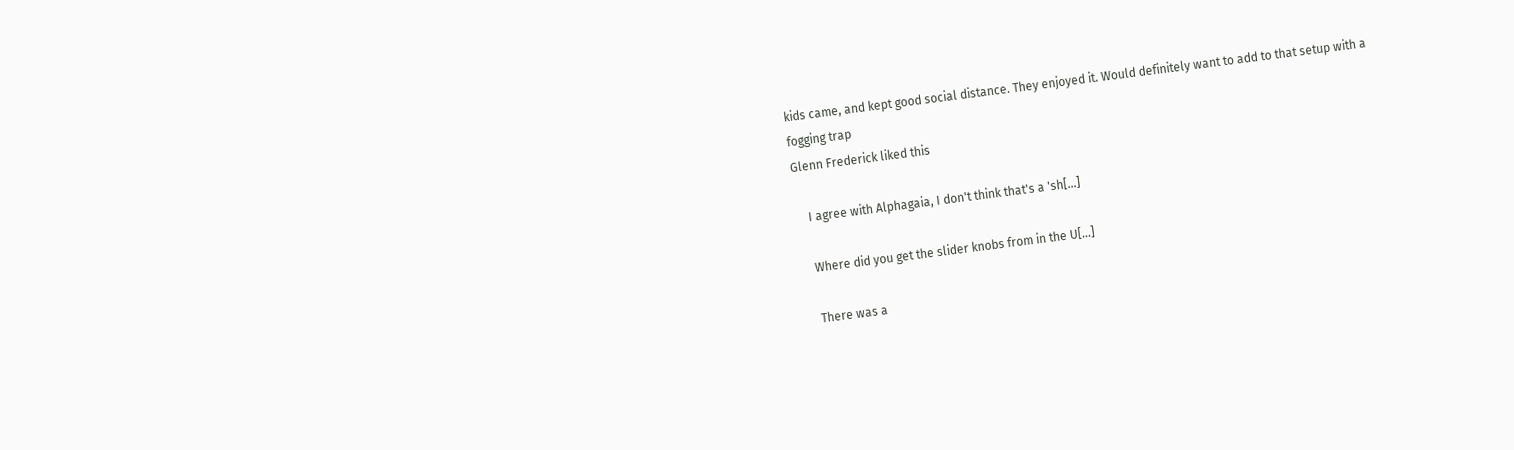kids came, and kept good social distance. They enjoyed it. Would definitely want to add to that setup with a fogging trap
Glenn Frederick liked this

    I agree with Alphagaia, I don't think that's a 'sh[…]

    Where did you get the slider knobs from in the U[…]

    There was a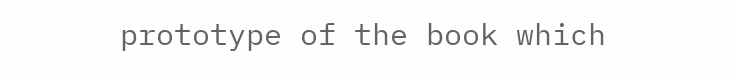prototype of the book which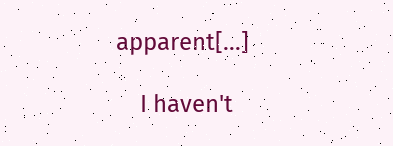apparent[…]

    I haven't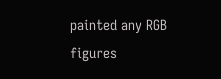painted any RGB figures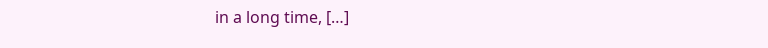in a long time, […]